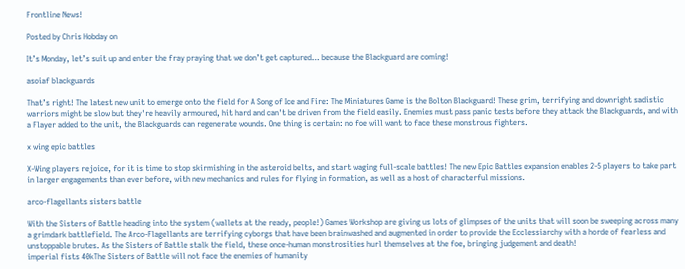Frontline News!

Posted by Chris Hobday on

It’s Monday, let’s suit up and enter the fray praying that we don’t get captured… because the Blackguard are coming!

asoiaf blackguards

That’s right! The latest new unit to emerge onto the field for A Song of Ice and Fire: The Miniatures Game is the Bolton Blackguard! These grim, terrifying and downright sadistic warriors might be slow but they're heavily armoured, hit hard and can't be driven from the field easily. Enemies must pass panic tests before they attack the Blackguards, and with a Flayer added to the unit, the Blackguards can regenerate wounds. One thing is certain: no foe will want to face these monstrous fighters.

x wing epic battles

X-Wing players rejoice, for it is time to stop skirmishing in the asteroid belts, and start waging full-scale battles! The new Epic Battles expansion enables 2-5 players to take part in larger engagements than ever before, with new mechanics and rules for flying in formation, as well as a host of characterful missions.

arco-flagellants sisters battle

With the Sisters of Battle heading into the system (wallets at the ready, people!) Games Workshop are giving us lots of glimpses of the units that will soon be sweeping across many a grimdark battlefield. The Arco-Flagellants are terrifying cyborgs that have been brainwashed and augmented in order to provide the Ecclessiarchy with a horde of fearless and unstoppable brutes. As the Sisters of Battle stalk the field, these once-human monstrosities hurl themselves at the foe, bringing judgement and death!
imperial fists 40kThe Sisters of Battle will not face the enemies of humanity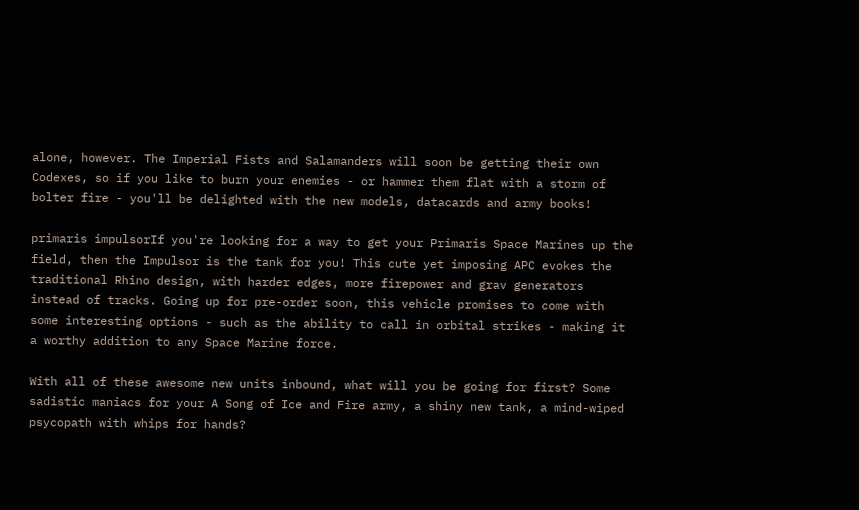alone, however. The Imperial Fists and Salamanders will soon be getting their own Codexes, so if you like to burn your enemies - or hammer them flat with a storm of bolter fire - you'll be delighted with the new models, datacards and army books!

primaris impulsorIf you're looking for a way to get your Primaris Space Marines up the field, then the Impulsor is the tank for you! This cute yet imposing APC evokes the traditional Rhino design, with harder edges, more firepower and grav generators instead of tracks. Going up for pre-order soon, this vehicle promises to come with some interesting options - such as the ability to call in orbital strikes - making it a worthy addition to any Space Marine force.

With all of these awesome new units inbound, what will you be going for first? Some sadistic maniacs for your A Song of Ice and Fire army, a shiny new tank, a mind-wiped psycopath with whips for hands?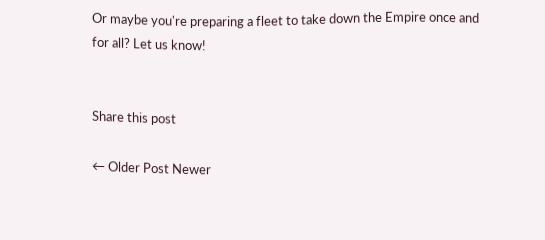Or maybe you're preparing a fleet to take down the Empire once and for all? Let us know!


Share this post

← Older Post Newer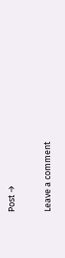Post →

Leave a comment